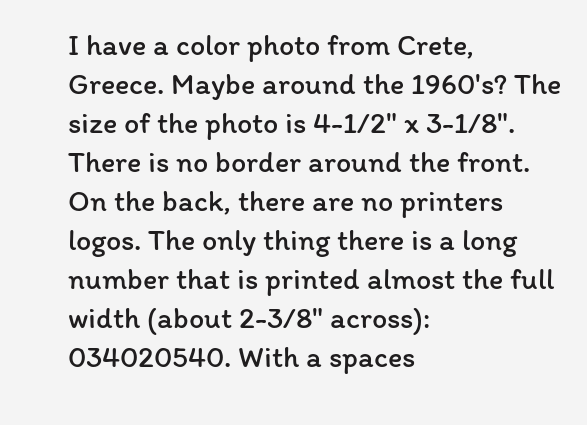I have a color photo from Crete, Greece. Maybe around the 1960's? The size of the photo is 4-1/2" x 3-1/8". There is no border around the front. On the back, there are no printers logos. The only thing there is a long number that is printed almost the full width (about 2-3/8" across): 034020540. With a spaces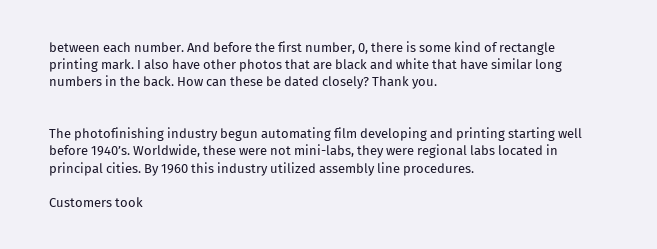between each number. And before the first number, 0, there is some kind of rectangle printing mark. I also have other photos that are black and white that have similar long numbers in the back. How can these be dated closely? Thank you.


The photofinishing industry begun automating film developing and printing starting well before 1940’s. Worldwide, these were not mini-labs, they were regional labs located in principal cities. By 1960 this industry utilized assembly line procedures.

Customers took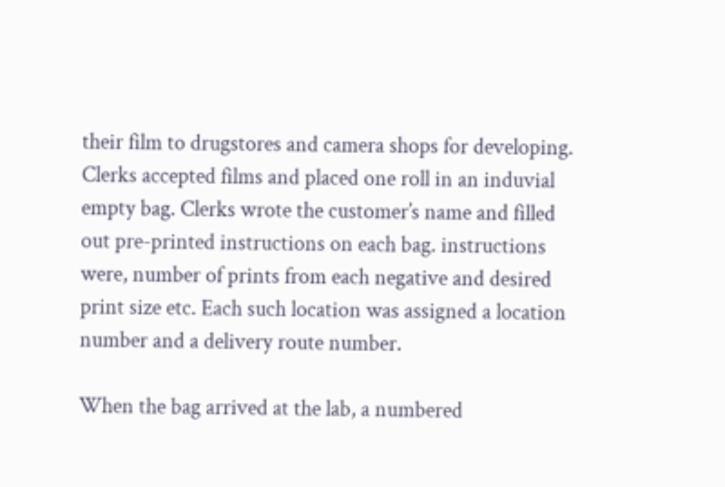their film to drugstores and camera shops for developing. Clerks accepted films and placed one roll in an induvial empty bag. Clerks wrote the customer’s name and filled out pre-printed instructions on each bag. instructions were, number of prints from each negative and desired print size etc. Each such location was assigned a location number and a delivery route number.

When the bag arrived at the lab, a numbered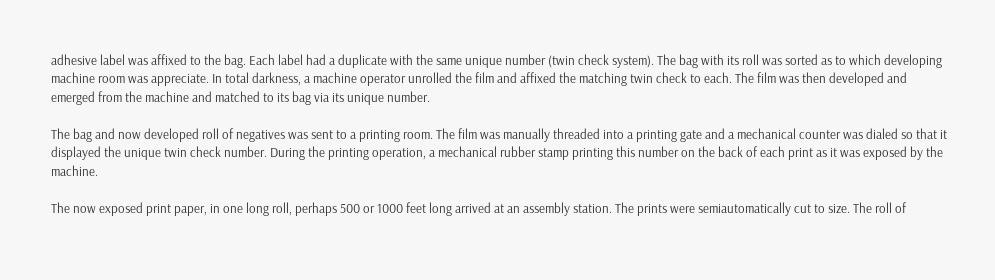adhesive label was affixed to the bag. Each label had a duplicate with the same unique number (twin check system). The bag with its roll was sorted as to which developing machine room was appreciate. In total darkness, a machine operator unrolled the film and affixed the matching twin check to each. The film was then developed and emerged from the machine and matched to its bag via its unique number.

The bag and now developed roll of negatives was sent to a printing room. The film was manually threaded into a printing gate and a mechanical counter was dialed so that it displayed the unique twin check number. During the printing operation, a mechanical rubber stamp printing this number on the back of each print as it was exposed by the machine.

The now exposed print paper, in one long roll, perhaps 500 or 1000 feet long arrived at an assembly station. The prints were semiautomatically cut to size. The roll of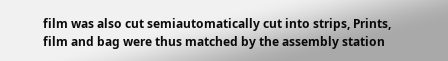film was also cut semiautomatically cut into strips, Prints, film and bag were thus matched by the assembly station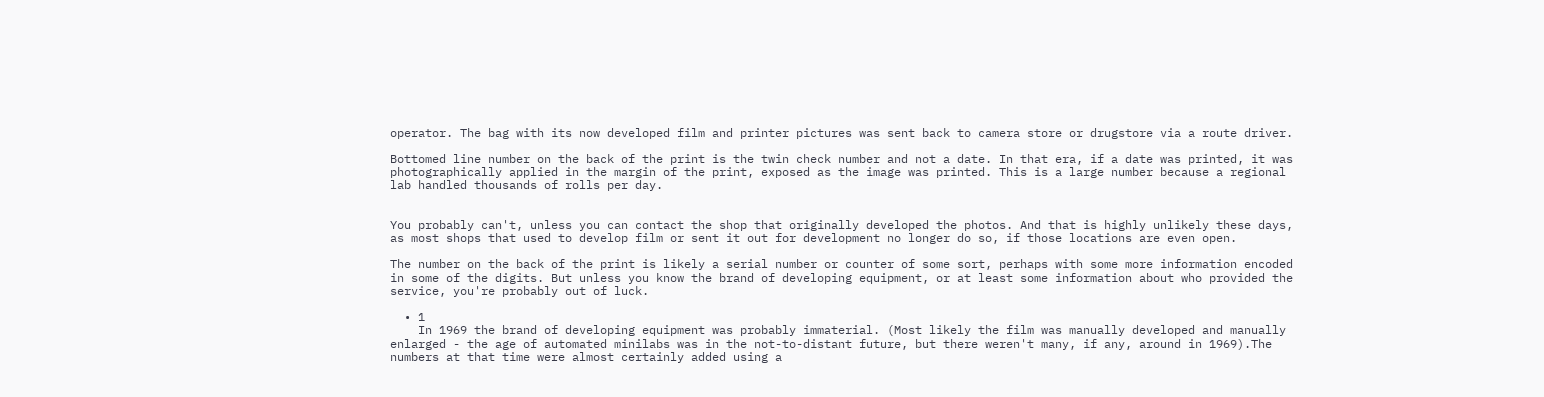operator. The bag with its now developed film and printer pictures was sent back to camera store or drugstore via a route driver.

Bottomed line number on the back of the print is the twin check number and not a date. In that era, if a date was printed, it was photographically applied in the margin of the print, exposed as the image was printed. This is a large number because a regional lab handled thousands of rolls per day.


You probably can't, unless you can contact the shop that originally developed the photos. And that is highly unlikely these days, as most shops that used to develop film or sent it out for development no longer do so, if those locations are even open.

The number on the back of the print is likely a serial number or counter of some sort, perhaps with some more information encoded in some of the digits. But unless you know the brand of developing equipment, or at least some information about who provided the service, you're probably out of luck.

  • 1
    In 1969 the brand of developing equipment was probably immaterial. (Most likely the film was manually developed and manually enlarged - the age of automated minilabs was in the not-to-distant future, but there weren't many, if any, around in 1969).The numbers at that time were almost certainly added using a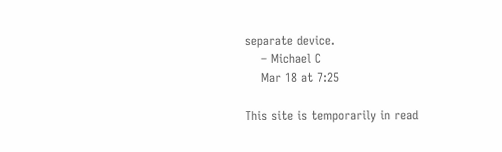separate device.
    – Michael C
    Mar 18 at 7:25

This site is temporarily in read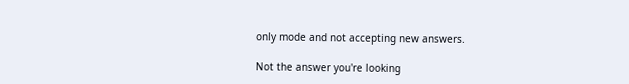only mode and not accepting new answers.

Not the answer you're looking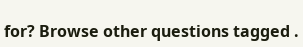for? Browse other questions tagged .